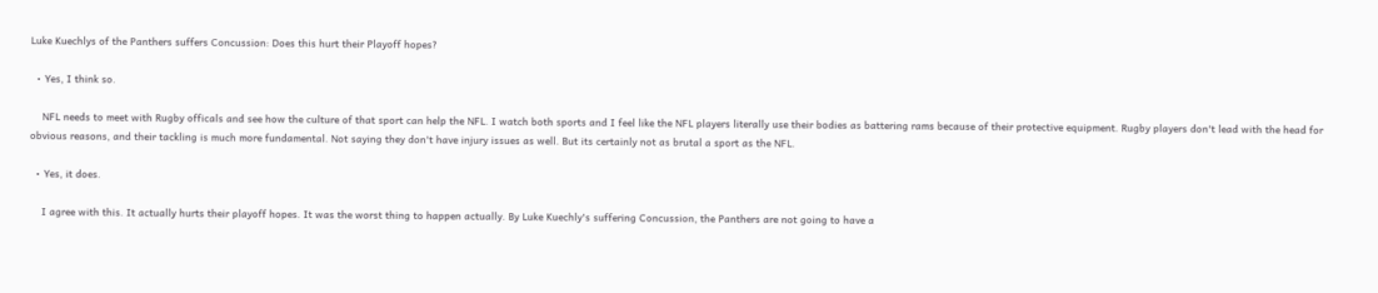Luke Kuechlys of the Panthers suffers Concussion: Does this hurt their Playoff hopes?

  • Yes, I think so.

    NFL needs to meet with Rugby officals and see how the culture of that sport can help the NFL. I watch both sports and I feel like the NFL players literally use their bodies as battering rams because of their protective equipment. Rugby players don't lead with the head for obvious reasons, and their tackling is much more fundamental. Not saying they don't have injury issues as well. But its certainly not as brutal a sport as the NFL.

  • Yes, it does.

    I agree with this. It actually hurts their playoff hopes. It was the worst thing to happen actually. By Luke Kuechly's suffering Concussion, the Panthers are not going to have a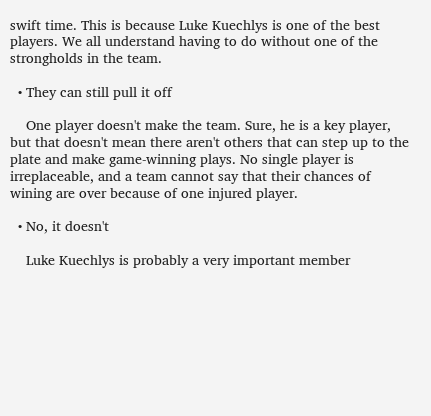swift time. This is because Luke Kuechlys is one of the best players. We all understand having to do without one of the strongholds in the team.

  • They can still pull it off

    One player doesn't make the team. Sure, he is a key player, but that doesn't mean there aren't others that can step up to the plate and make game-winning plays. No single player is irreplaceable, and a team cannot say that their chances of wining are over because of one injured player.

  • No, it doesn't

    Luke Kuechlys is probably a very important member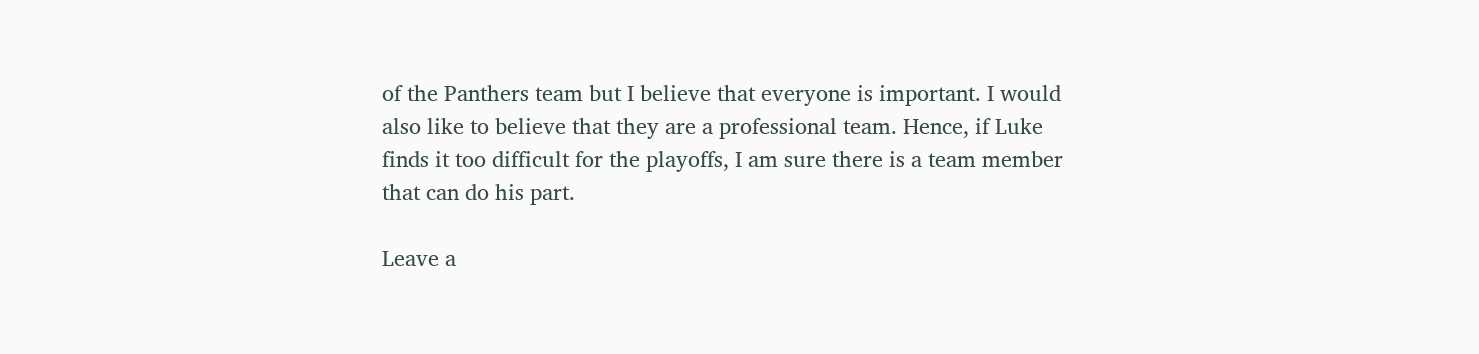of the Panthers team but I believe that everyone is important. I would also like to believe that they are a professional team. Hence, if Luke finds it too difficult for the playoffs, I am sure there is a team member that can do his part.

Leave a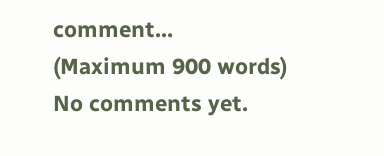comment...
(Maximum 900 words)
No comments yet.